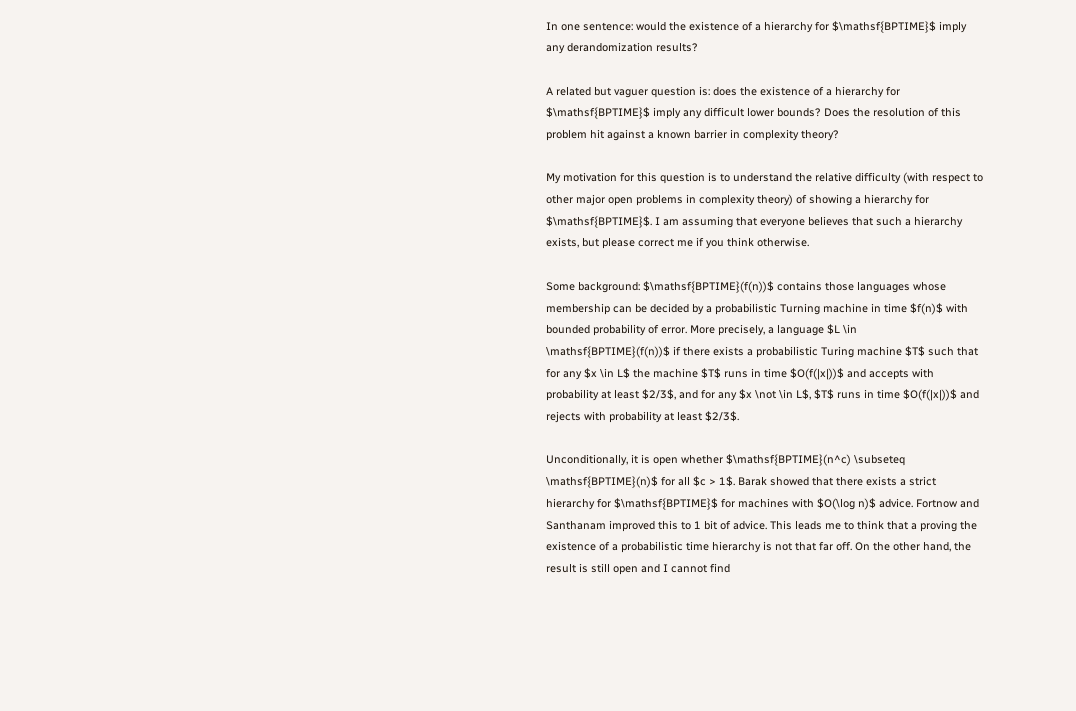In one sentence: would the existence of a hierarchy for $\mathsf{BPTIME}$ imply any derandomization results?

A related but vaguer question is: does the existence of a hierarchy for $\mathsf{BPTIME}$ imply any difficult lower bounds? Does the resolution of this problem hit against a known barrier in complexity theory?

My motivation for this question is to understand the relative difficulty (with respect to other major open problems in complexity theory) of showing a hierarchy for $\mathsf{BPTIME}$. I am assuming that everyone believes that such a hierarchy exists, but please correct me if you think otherwise.

Some background: $\mathsf{BPTIME}(f(n))$ contains those languages whose membership can be decided by a probabilistic Turning machine in time $f(n)$ with bounded probability of error. More precisely, a language $L \in \mathsf{BPTIME}(f(n))$ if there exists a probabilistic Turing machine $T$ such that for any $x \in L$ the machine $T$ runs in time $O(f(|x|))$ and accepts with probability at least $2/3$, and for any $x \not \in L$, $T$ runs in time $O(f(|x|))$ and rejects with probability at least $2/3$.

Unconditionally, it is open whether $\mathsf{BPTIME}(n^c) \subseteq \mathsf{BPTIME}(n)$ for all $c > 1$. Barak showed that there exists a strict hierarchy for $\mathsf{BPTIME}$ for machines with $O(\log n)$ advice. Fortnow and Santhanam improved this to 1 bit of advice. This leads me to think that a proving the existence of a probabilistic time hierarchy is not that far off. On the other hand, the result is still open and I cannot find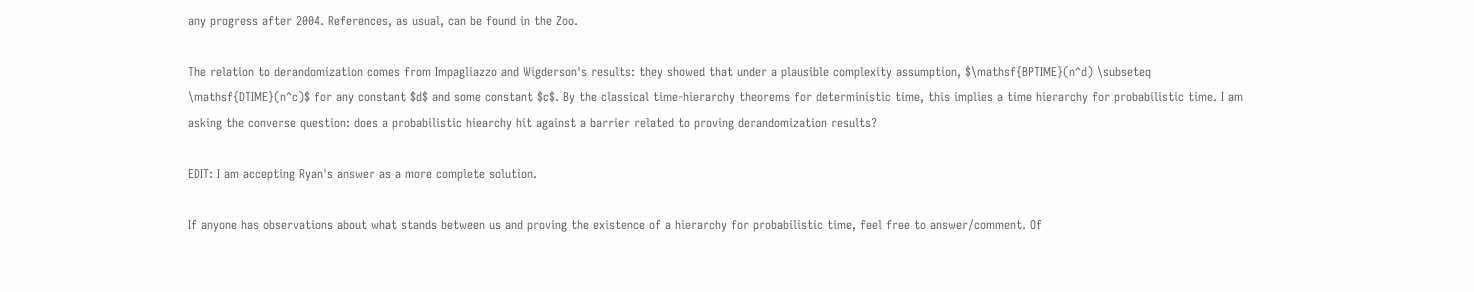any progress after 2004. References, as usual, can be found in the Zoo.

The relation to derandomization comes from Impagliazzo and Wigderson's results: they showed that under a plausible complexity assumption, $\mathsf{BPTIME}(n^d) \subseteq \mathsf{DTIME}(n^c)$ for any constant $d$ and some constant $c$. By the classical time-hierarchy theorems for deterministic time, this implies a time hierarchy for probabilistic time. I am asking the converse question: does a probabilistic hiearchy hit against a barrier related to proving derandomization results?

EDIT: I am accepting Ryan's answer as a more complete solution.

If anyone has observations about what stands between us and proving the existence of a hierarchy for probabilistic time, feel free to answer/comment. Of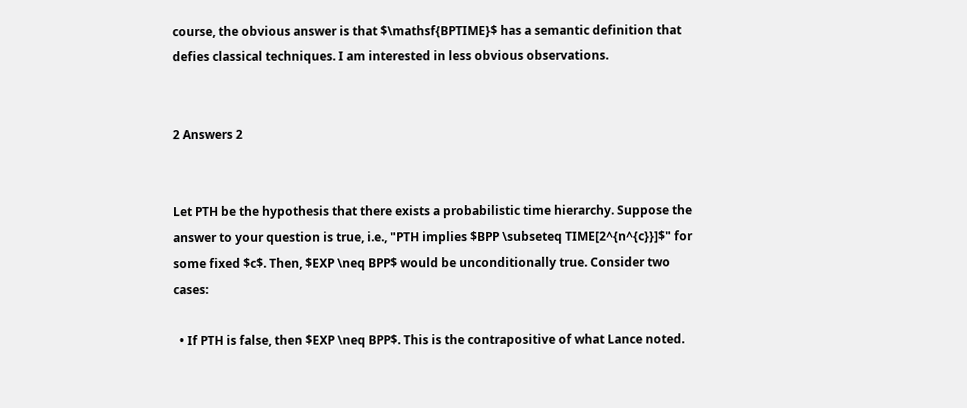course, the obvious answer is that $\mathsf{BPTIME}$ has a semantic definition that defies classical techniques. I am interested in less obvious observations.


2 Answers 2


Let PTH be the hypothesis that there exists a probabilistic time hierarchy. Suppose the answer to your question is true, i.e., "PTH implies $BPP \subseteq TIME[2^{n^{c}}]$" for some fixed $c$. Then, $EXP \neq BPP$ would be unconditionally true. Consider two cases:

  • If PTH is false, then $EXP \neq BPP$. This is the contrapositive of what Lance noted.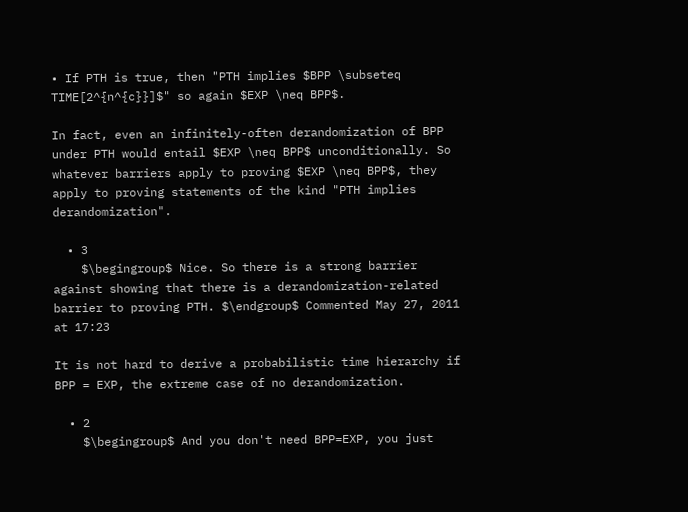• If PTH is true, then "PTH implies $BPP \subseteq TIME[2^{n^{c}}]$" so again $EXP \neq BPP$.

In fact, even an infinitely-often derandomization of BPP under PTH would entail $EXP \neq BPP$ unconditionally. So whatever barriers apply to proving $EXP \neq BPP$, they apply to proving statements of the kind "PTH implies derandomization".

  • 3
    $\begingroup$ Nice. So there is a strong barrier against showing that there is a derandomization-related barrier to proving PTH. $\endgroup$ Commented May 27, 2011 at 17:23

It is not hard to derive a probabilistic time hierarchy if BPP = EXP, the extreme case of no derandomization.

  • 2
    $\begingroup$ And you don't need BPP=EXP, you just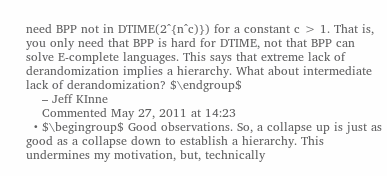need BPP not in DTIME(2^{n^c)}) for a constant c > 1. That is, you only need that BPP is hard for DTIME, not that BPP can solve E-complete languages. This says that extreme lack of derandomization implies a hierarchy. What about intermediate lack of derandomization? $\endgroup$
    – Jeff KInne
    Commented May 27, 2011 at 14:23
  • $\begingroup$ Good observations. So, a collapse up is just as good as a collapse down to establish a hierarchy. This undermines my motivation, but, technically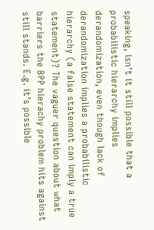speaking, isn't it still possible that a probabilistic hierarchy implies derandomization, even though lack of derandomization implies a probabilistic hierarchy (a false statement can imply a true statement)? The vaguer question about what barriers the BPP hierachy problem hits against still stands. E.g. it's possible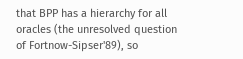that BPP has a hierarchy for all oracles (the unresolved question of Fortnow-Sipser'89), so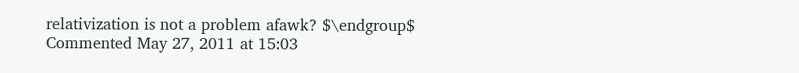relativization is not a problem afawk? $\endgroup$ Commented May 27, 2011 at 15:03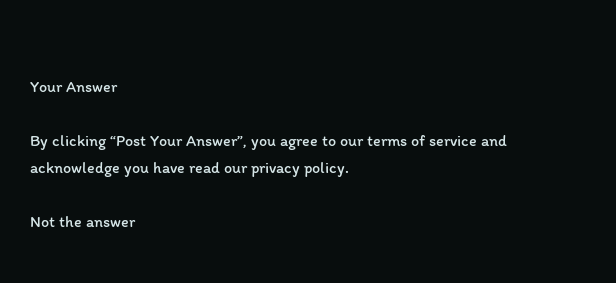Your Answer

By clicking “Post Your Answer”, you agree to our terms of service and acknowledge you have read our privacy policy.

Not the answer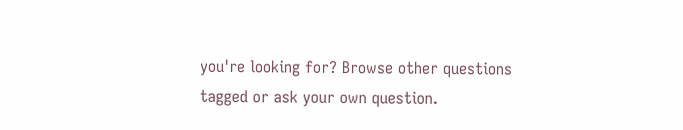you're looking for? Browse other questions tagged or ask your own question.